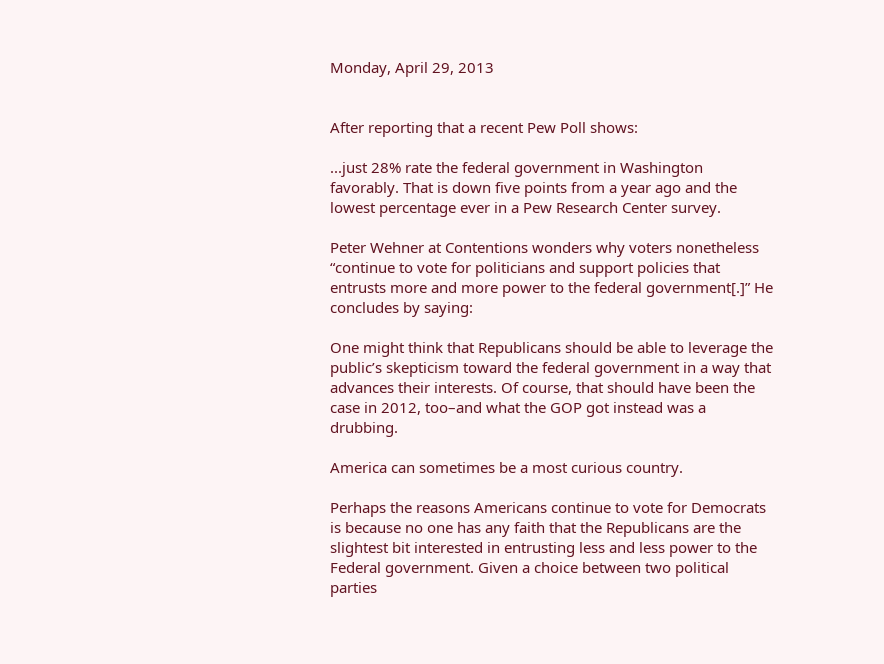Monday, April 29, 2013


After reporting that a recent Pew Poll shows:

...just 28% rate the federal government in Washington favorably. That is down five points from a year ago and the lowest percentage ever in a Pew Research Center survey.

Peter Wehner at Contentions wonders why voters nonetheless “continue to vote for politicians and support policies that entrusts more and more power to the federal government[.]” He concludes by saying:

One might think that Republicans should be able to leverage the public’s skepticism toward the federal government in a way that advances their interests. Of course, that should have been the case in 2012, too–and what the GOP got instead was a drubbing.

America can sometimes be a most curious country.

Perhaps the reasons Americans continue to vote for Democrats is because no one has any faith that the Republicans are the slightest bit interested in entrusting less and less power to the Federal government. Given a choice between two political parties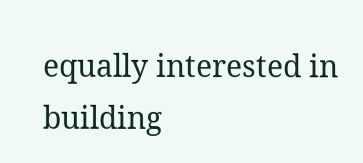equally interested in building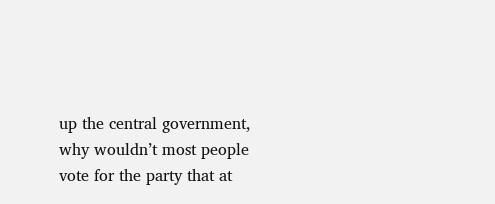up the central government, why wouldn’t most people vote for the party that at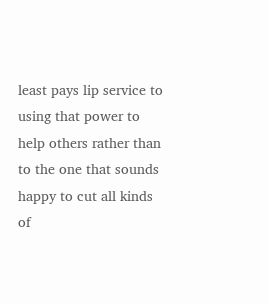least pays lip service to using that power to help others rather than to the one that sounds happy to cut all kinds of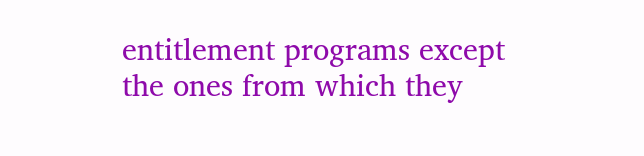entitlement programs except the ones from which they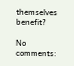themselves benefit?

No comments: